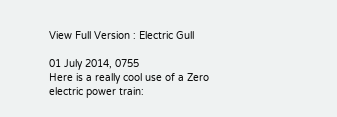View Full Version : Electric Gull

01 July 2014, 0755
Here is a really cool use of a Zero electric power train: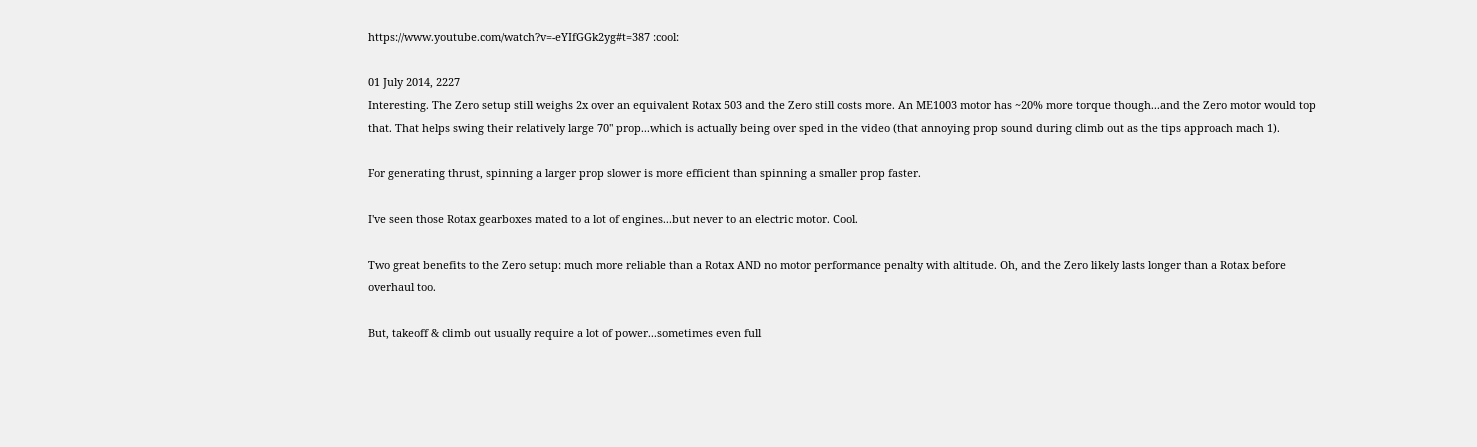https://www.youtube.com/watch?v=-eYIfGGk2yg#t=387 :cool:

01 July 2014, 2227
Interesting. The Zero setup still weighs 2x over an equivalent Rotax 503 and the Zero still costs more. An ME1003 motor has ~20% more torque though...and the Zero motor would top that. That helps swing their relatively large 70" prop...which is actually being over sped in the video (that annoying prop sound during climb out as the tips approach mach 1).

For generating thrust, spinning a larger prop slower is more efficient than spinning a smaller prop faster.

I've seen those Rotax gearboxes mated to a lot of engines...but never to an electric motor. Cool.

Two great benefits to the Zero setup: much more reliable than a Rotax AND no motor performance penalty with altitude. Oh, and the Zero likely lasts longer than a Rotax before overhaul too.

But, takeoff & climb out usually require a lot of power...sometimes even full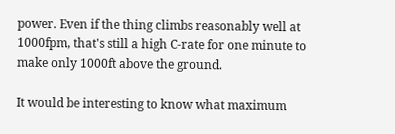power. Even if the thing climbs reasonably well at 1000fpm, that's still a high C-rate for one minute to make only 1000ft above the ground.

It would be interesting to know what maximum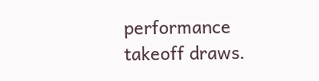performance takeoff draws.